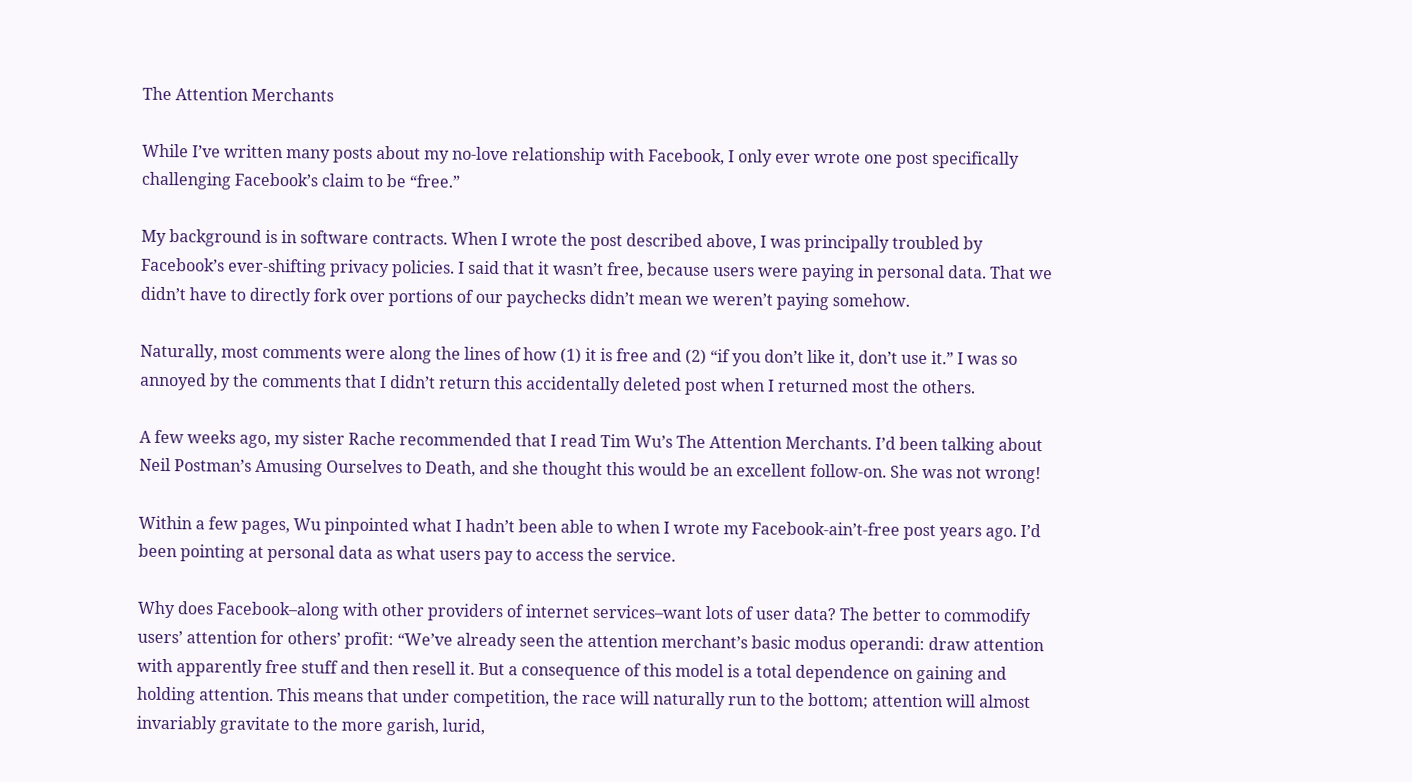The Attention Merchants

While I’ve written many posts about my no-love relationship with Facebook, I only ever wrote one post specifically challenging Facebook’s claim to be “free.”

My background is in software contracts. When I wrote the post described above, I was principally troubled by Facebook’s ever-shifting privacy policies. I said that it wasn’t free, because users were paying in personal data. That we didn’t have to directly fork over portions of our paychecks didn’t mean we weren’t paying somehow.

Naturally, most comments were along the lines of how (1) it is free and (2) “if you don’t like it, don’t use it.” I was so annoyed by the comments that I didn’t return this accidentally deleted post when I returned most the others.

A few weeks ago, my sister Rache recommended that I read Tim Wu’s The Attention Merchants. I’d been talking about Neil Postman’s Amusing Ourselves to Death, and she thought this would be an excellent follow-on. She was not wrong!

Within a few pages, Wu pinpointed what I hadn’t been able to when I wrote my Facebook-ain’t-free post years ago. I’d been pointing at personal data as what users pay to access the service.

Why does Facebook–along with other providers of internet services–want lots of user data? The better to commodify users’ attention for others’ profit: “We’ve already seen the attention merchant’s basic modus operandi: draw attention with apparently free stuff and then resell it. But a consequence of this model is a total dependence on gaining and holding attention. This means that under competition, the race will naturally run to the bottom; attention will almost invariably gravitate to the more garish, lurid,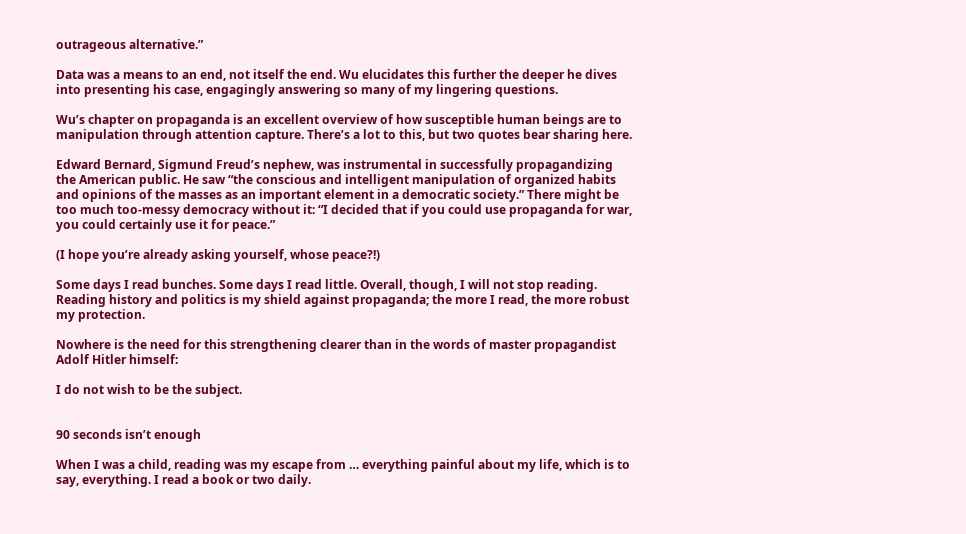outrageous alternative.”

Data was a means to an end, not itself the end. Wu elucidates this further the deeper he dives into presenting his case, engagingly answering so many of my lingering questions.

Wu’s chapter on propaganda is an excellent overview of how susceptible human beings are to manipulation through attention capture. There’s a lot to this, but two quotes bear sharing here.

Edward Bernard, Sigmund Freud’s nephew, was instrumental in successfully propagandizing the American public. He saw “the conscious and intelligent manipulation of organized habits and opinions of the masses as an important element in a democratic society.” There might be too much too-messy democracy without it: “I decided that if you could use propaganda for war, you could certainly use it for peace.”

(I hope you’re already asking yourself, whose peace?!)

Some days I read bunches. Some days I read little. Overall, though, I will not stop reading. Reading history and politics is my shield against propaganda; the more I read, the more robust my protection.

Nowhere is the need for this strengthening clearer than in the words of master propagandist Adolf Hitler himself:

I do not wish to be the subject.


90 seconds isn’t enough

When I was a child, reading was my escape from … everything painful about my life, which is to say, everything. I read a book or two daily.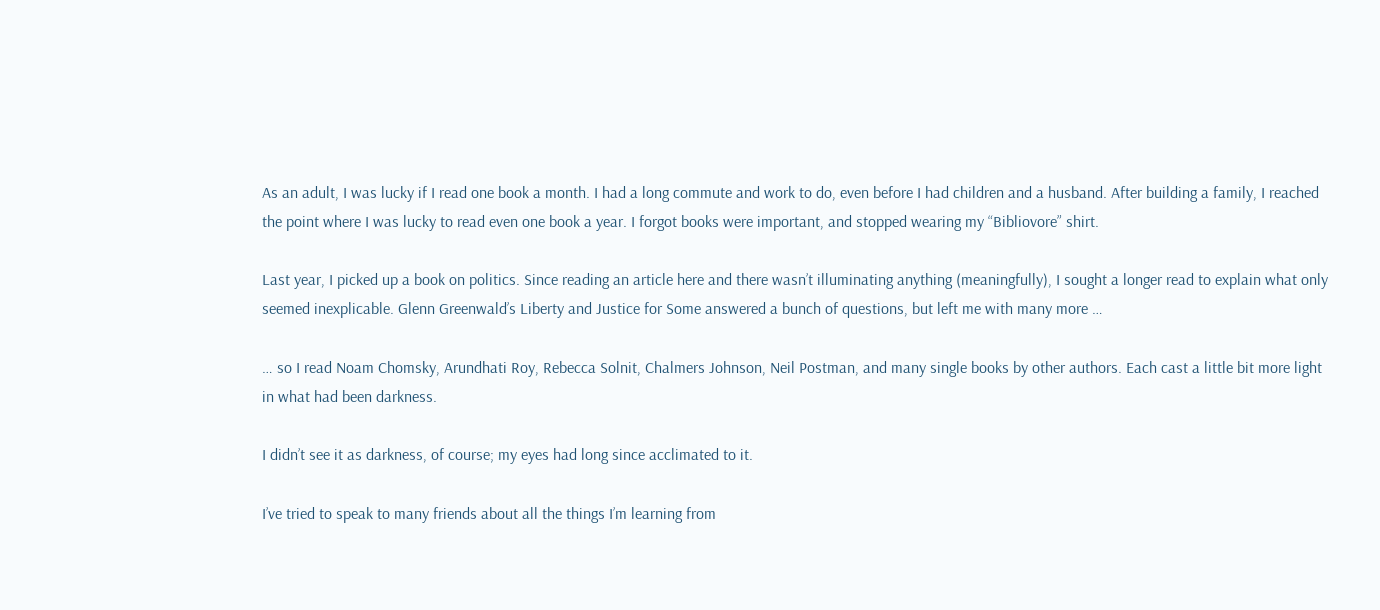As an adult, I was lucky if I read one book a month. I had a long commute and work to do, even before I had children and a husband. After building a family, I reached the point where I was lucky to read even one book a year. I forgot books were important, and stopped wearing my “Bibliovore” shirt.

Last year, I picked up a book on politics. Since reading an article here and there wasn’t illuminating anything (meaningfully), I sought a longer read to explain what only seemed inexplicable. Glenn Greenwald’s Liberty and Justice for Some answered a bunch of questions, but left me with many more …

… so I read Noam Chomsky, Arundhati Roy, Rebecca Solnit, Chalmers Johnson, Neil Postman, and many single books by other authors. Each cast a little bit more light in what had been darkness.

I didn’t see it as darkness, of course; my eyes had long since acclimated to it.

I’ve tried to speak to many friends about all the things I’m learning from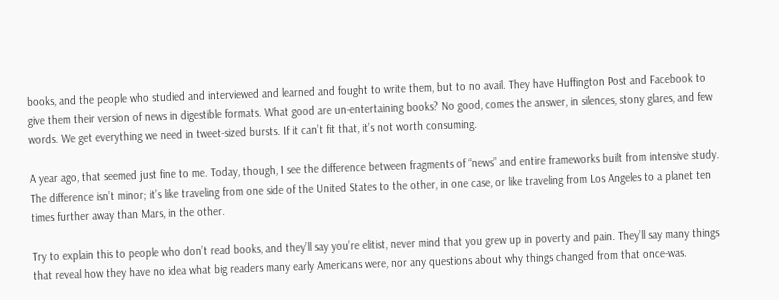books, and the people who studied and interviewed and learned and fought to write them, but to no avail. They have Huffington Post and Facebook to give them their version of news in digestible formats. What good are un-entertaining books? No good, comes the answer, in silences, stony glares, and few words. We get everything we need in tweet-sized bursts. If it can’t fit that, it’s not worth consuming.

A year ago, that seemed just fine to me. Today, though, I see the difference between fragments of “news” and entire frameworks built from intensive study. The difference isn’t minor; it’s like traveling from one side of the United States to the other, in one case, or like traveling from Los Angeles to a planet ten times further away than Mars, in the other.

Try to explain this to people who don’t read books, and they’ll say you’re elitist, never mind that you grew up in poverty and pain. They’ll say many things that reveal how they have no idea what big readers many early Americans were, nor any questions about why things changed from that once-was.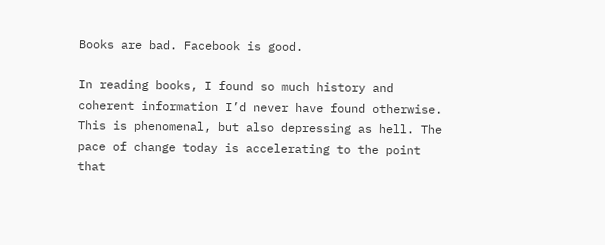Books are bad. Facebook is good.

In reading books, I found so much history and coherent information I’d never have found otherwise. This is phenomenal, but also depressing as hell. The pace of change today is accelerating to the point that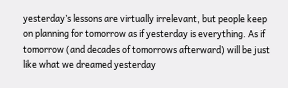yesterday’s lessons are virtually irrelevant, but people keep on planning for tomorrow as if yesterday is everything. As if tomorrow (and decades of tomorrows afterward) will be just like what we dreamed yesterday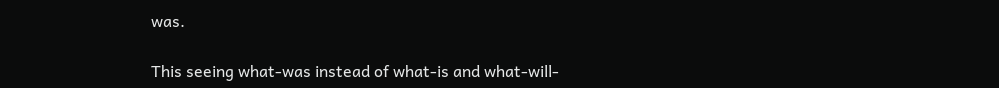was.

This seeing what-was instead of what-is and what-will-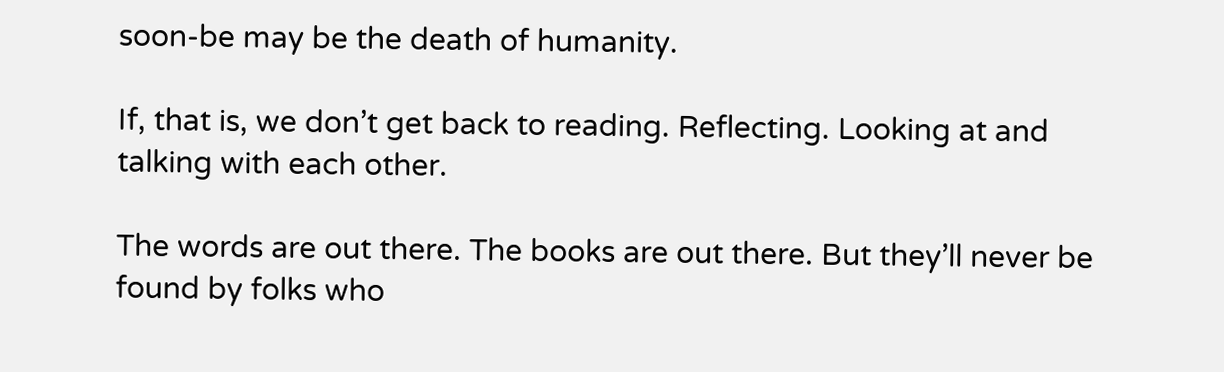soon-be may be the death of humanity.

If, that is, we don’t get back to reading. Reflecting. Looking at and talking with each other.

The words are out there. The books are out there. But they’ll never be found by folks who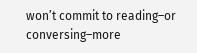won’t commit to reading–or conversing–more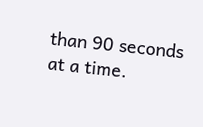than 90 seconds at a time.